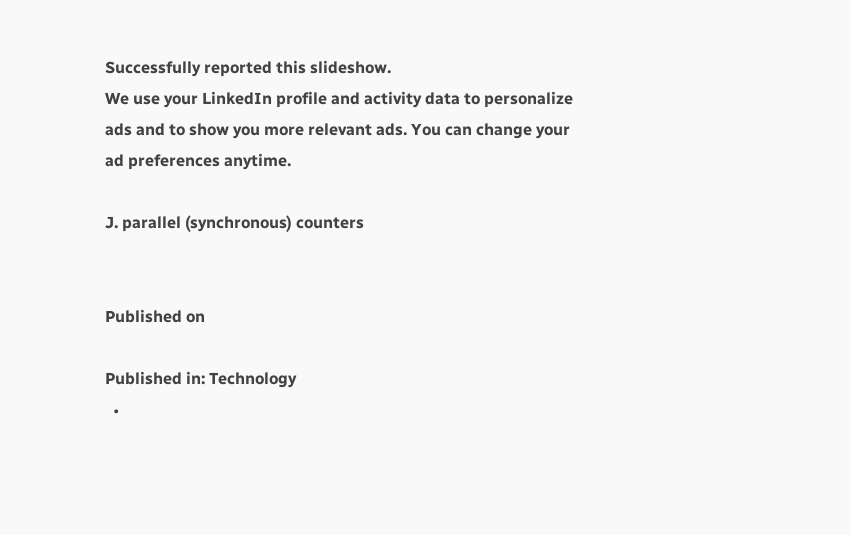Successfully reported this slideshow.
We use your LinkedIn profile and activity data to personalize ads and to show you more relevant ads. You can change your ad preferences anytime.

J. parallel (synchronous) counters


Published on

Published in: Technology
  •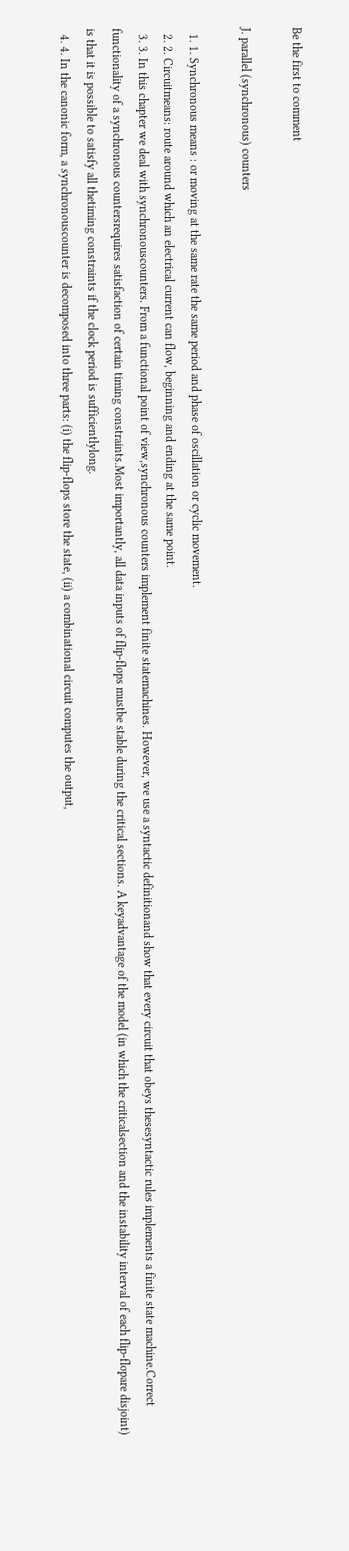Be the first to comment

J. parallel (synchronous) counters

  1. 1. Synchronous means : or moving at the same rate the same period and phase of oscillation or cyclic movement.
  2. 2. Circuitmeans: route around which an electrical current can flow, beginning and ending at the same point.
  3. 3. In this chapter we deal with synchronouscounters. From a functional point of view,synchronous counters implement finite statemachines. However, we use a syntactic definitionand show that every circuit that obeys thesesyntactic rules implements a finite state machine.Correct functionality of a synchronous countersrequires satisfaction of certain timing constraints.Most importantly, all data inputs of flip-flops mustbe stable during the critical sections. A keyadvantage of the model (in which the criticalsection and the instability interval of each flip-flopare disjoint) is that it is possible to satisfy all thetiming constraints if the clock period is sufficientlylong.
  4. 4. In the canonic form, a synchronouscounter is decomposed into three parts: (i) the flip-flops store the state, (ii) a combinational circuit computes the output,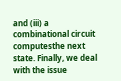and (iii) a combinational circuit computesthe next state. Finally, we deal with the issue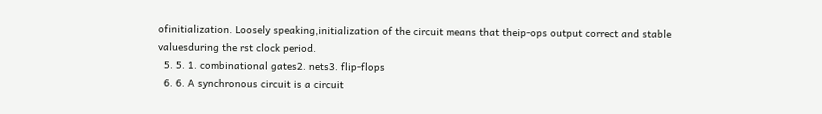ofinitialization. Loosely speaking,initialization of the circuit means that theip-ops output correct and stable valuesduring the rst clock period.
  5. 5. 1. combinational gates2. nets3. flip-flops
  6. 6. A synchronous circuit is a circuit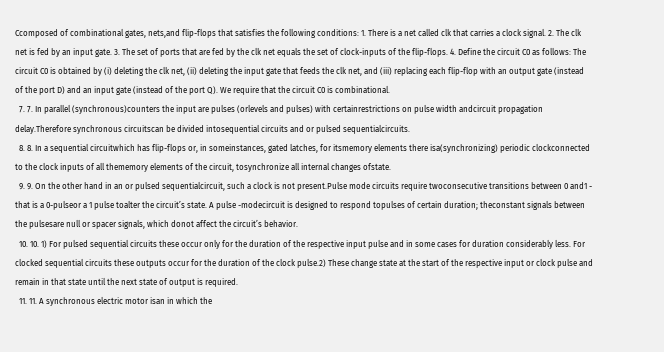Ccomposed of combinational gates, nets,and flip-flops that satisfies the following conditions: 1. There is a net called clk that carries a clock signal. 2. The clk net is fed by an input gate. 3. The set of ports that are fed by the clk net equals the set of clock-inputs of the flip-flops. 4. Define the circuit C0 as follows: The circuit C0 is obtained by (i) deleting the clk net, (ii) deleting the input gate that feeds the clk net, and (iii) replacing each flip-flop with an output gate (instead of the port D) and an input gate (instead of the port Q). We require that the circuit C0 is combinational.
  7. 7. In parallel (synchronous)counters the input are pulses (orlevels and pulses) with certainrestrictions on pulse width andcircuit propagation delay.Therefore synchronous circuitscan be divided intosequential circuits and or pulsed sequentialcircuits.
  8. 8. In a sequential circuitwhich has flip-flops or, in someinstances, gated latches, for itsmemory elements there isa(synchronizing) periodic clockconnected to the clock inputs of all thememory elements of the circuit, tosynchronize all internal changes ofstate.
  9. 9. On the other hand in an or pulsed sequentialcircuit, such a clock is not present.Pulse mode circuits require twoconsecutive transitions between 0 and1 - that is a 0-pulseor a 1 pulse toalter the circuit’s state. A pulse -modecircuit is designed to respond topulses of certain duration; theconstant signals between the pulsesare null or spacer signals, which donot affect the circuit’s behavior.
  10. 10. 1) For pulsed sequential circuits these occur only for the duration of the respective input pulse and in some cases for duration considerably less. For clocked sequential circuits these outputs occur for the duration of the clock pulse.2) These change state at the start of the respective input or clock pulse and remain in that state until the next state of output is required.
  11. 11. A synchronous electric motor isan in which the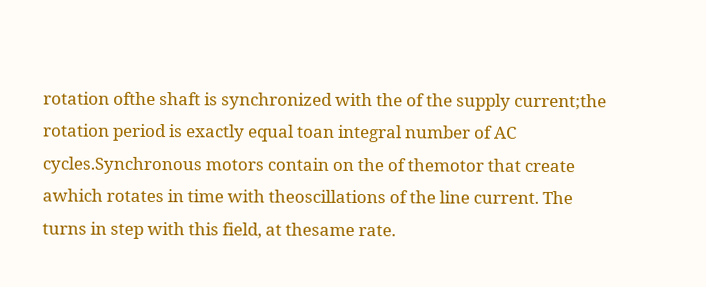rotation ofthe shaft is synchronized with the of the supply current;the rotation period is exactly equal toan integral number of AC cycles.Synchronous motors contain on the of themotor that create awhich rotates in time with theoscillations of the line current. The turns in step with this field, at thesame rate.